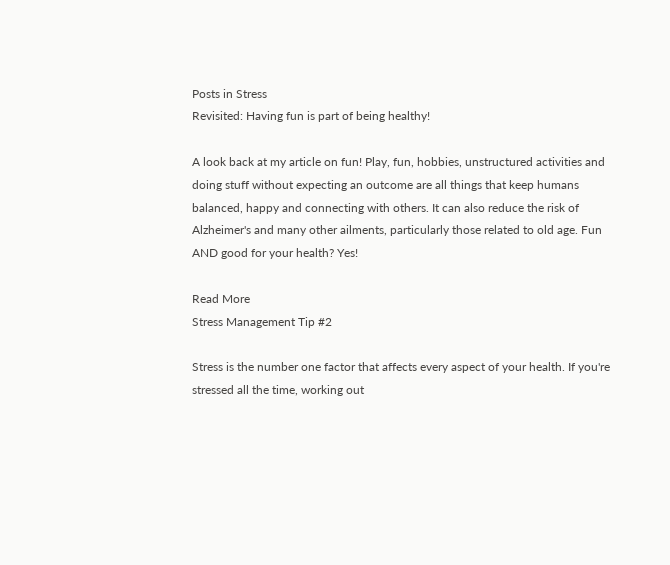Posts in Stress
Revisited: Having fun is part of being healthy!

A look back at my article on fun! Play, fun, hobbies, unstructured activities and doing stuff without expecting an outcome are all things that keep humans balanced, happy and connecting with others. It can also reduce the risk of Alzheimer's and many other ailments, particularly those related to old age. Fun AND good for your health? Yes!

Read More
Stress Management Tip #2

Stress is the number one factor that affects every aspect of your health. If you're stressed all the time, working out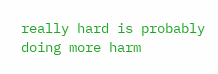really hard is probably doing more harm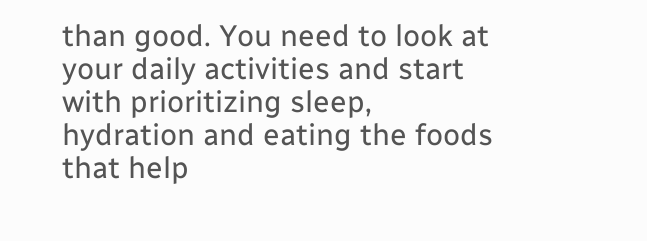than good. You need to look at your daily activities and start with prioritizing sleep, hydration and eating the foods that help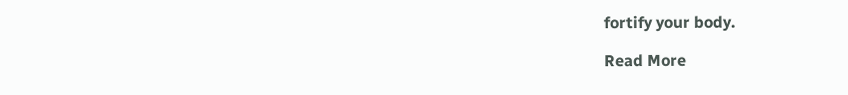fortify your body.

Read More